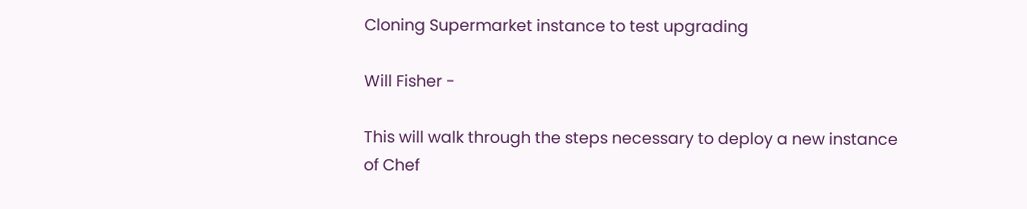Cloning Supermarket instance to test upgrading

Will Fisher -

This will walk through the steps necessary to deploy a new instance of Chef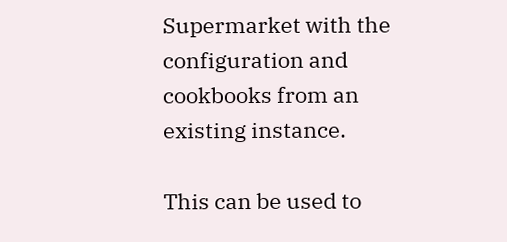Supermarket with the configuration and cookbooks from an existing instance.

This can be used to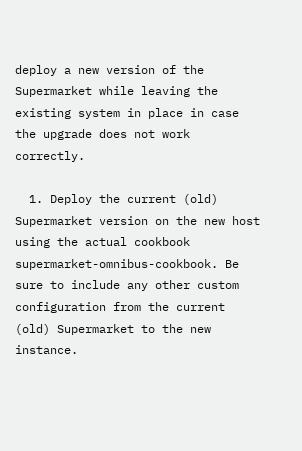deploy a new version of the Supermarket while leaving the existing system in place in case the upgrade does not work correctly.

  1. Deploy the current (old) Supermarket version on the new host using the actual cookbook supermarket-omnibus-cookbook. Be sure to include any other custom configuration from the current (old) Supermarket to the new instance.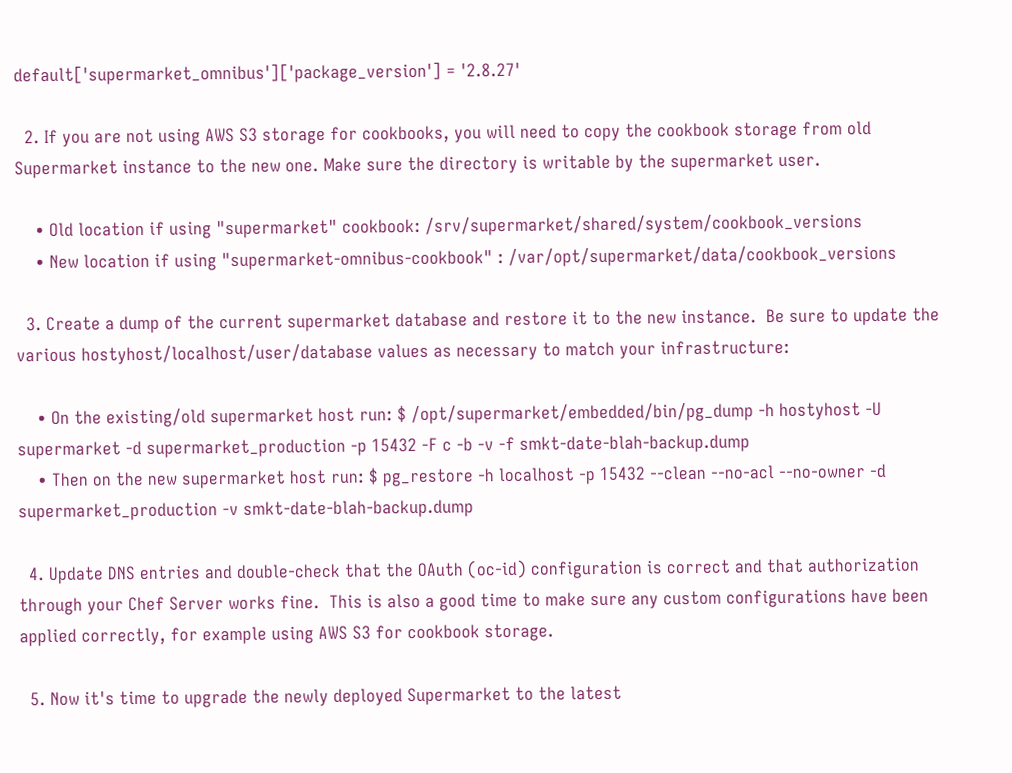default['supermarket_omnibus']['package_version'] = '2.8.27'

  2. If you are not using AWS S3 storage for cookbooks, you will need to copy the cookbook storage from old Supermarket instance to the new one. Make sure the directory is writable by the supermarket user.

    • Old location if using "supermarket" cookbook: /srv/supermarket/shared/system/cookbook_versions
    • New location if using "supermarket-omnibus-cookbook" : /var/opt/supermarket/data/cookbook_versions

  3. Create a dump of the current supermarket database and restore it to the new instance.  Be sure to update the various hostyhost/localhost/user/database values as necessary to match your infrastructure:

    • On the existing/old supermarket host run: $ /opt/supermarket/embedded/bin/pg_dump -h hostyhost -U supermarket -d supermarket_production -p 15432 -F c -b -v -f smkt-date-blah-backup.dump
    • Then on the new supermarket host run: $ pg_restore -h localhost -p 15432 --clean --no-acl --no-owner -d supermarket_production -v smkt-date-blah-backup.dump

  4. Update DNS entries and double-check that the OAuth (oc-id) configuration is correct and that authorization through your Chef Server works fine.  This is also a good time to make sure any custom configurations have been applied correctly, for example using AWS S3 for cookbook storage.

  5. Now it's time to upgrade the newly deployed Supermarket to the latest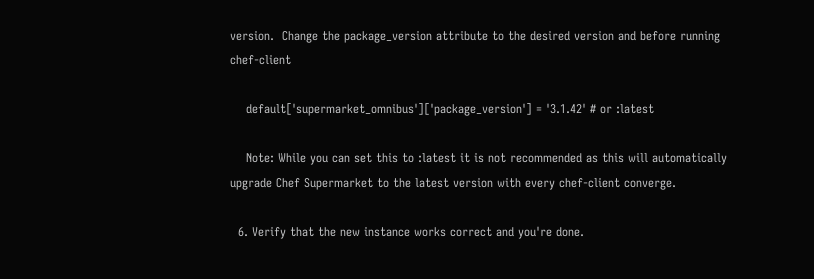version.  Change the package_version attribute to the desired version and before running chef-client

    default['supermarket_omnibus']['package_version'] = '3.1.42' # or :latest

    Note: While you can set this to :latest it is not recommended as this will automatically upgrade Chef Supermarket to the latest version with every chef-client converge.

  6. Verify that the new instance works correct and you're done.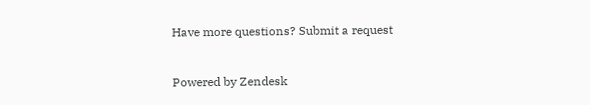Have more questions? Submit a request


Powered by Zendesk